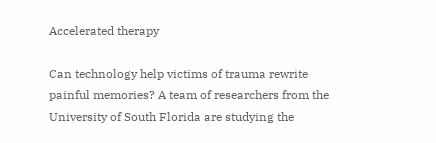Accelerated therapy

Can technology help victims of trauma rewrite painful memories? A team of researchers from the University of South Florida are studying the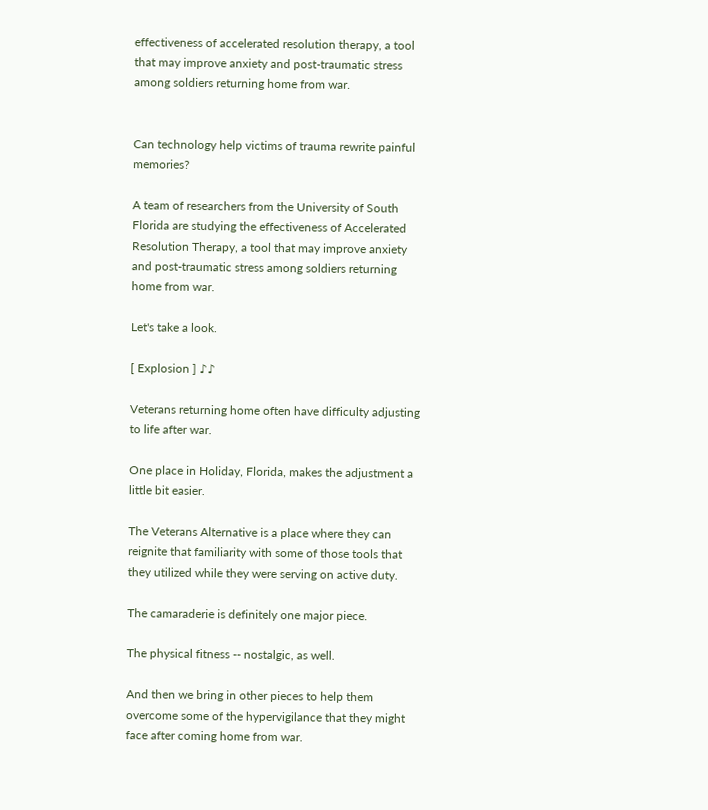effectiveness of accelerated resolution therapy, a tool that may improve anxiety and post-traumatic stress among soldiers returning home from war.


Can technology help victims of trauma rewrite painful memories?

A team of researchers from the University of South Florida are studying the effectiveness of Accelerated Resolution Therapy, a tool that may improve anxiety and post-traumatic stress among soldiers returning home from war.

Let's take a look.

[ Explosion ] ♪♪

Veterans returning home often have difficulty adjusting to life after war.

One place in Holiday, Florida, makes the adjustment a little bit easier.

The Veterans Alternative is a place where they can reignite that familiarity with some of those tools that they utilized while they were serving on active duty.

The camaraderie is definitely one major piece.

The physical fitness -- nostalgic, as well.

And then we bring in other pieces to help them overcome some of the hypervigilance that they might face after coming home from war.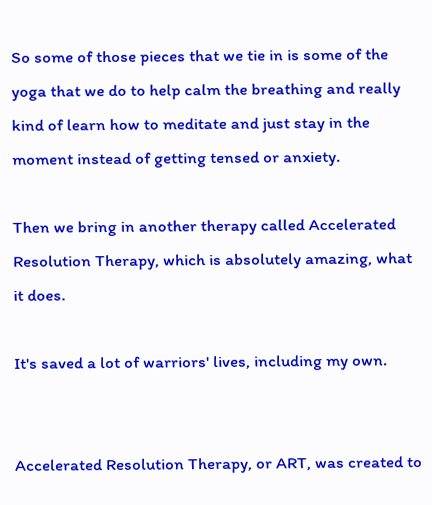So some of those pieces that we tie in is some of the yoga that we do to help calm the breathing and really kind of learn how to meditate and just stay in the moment instead of getting tensed or anxiety.

Then we bring in another therapy called Accelerated Resolution Therapy, which is absolutely amazing, what it does.

It's saved a lot of warriors' lives, including my own.


Accelerated Resolution Therapy, or ART, was created to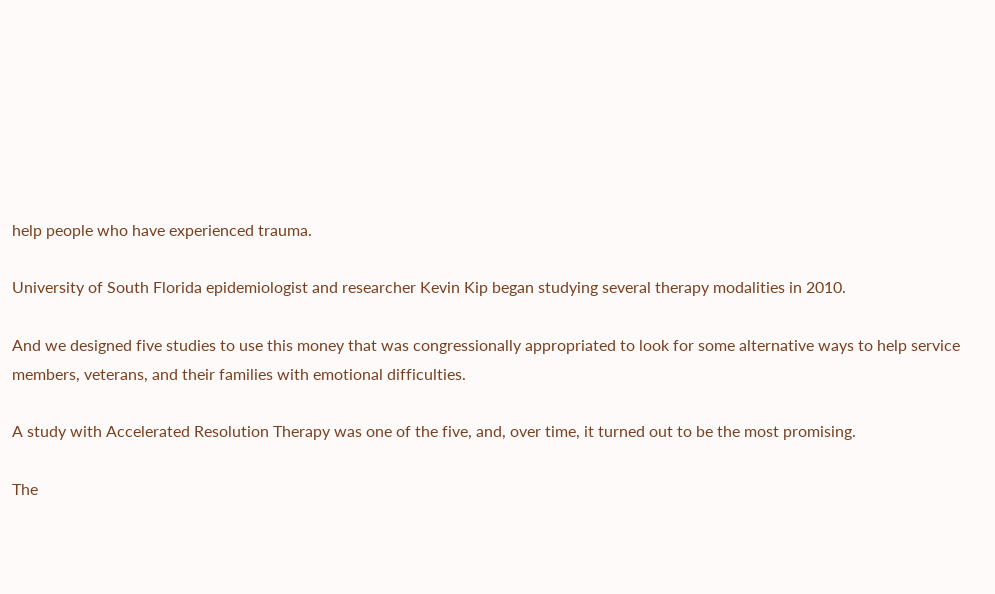help people who have experienced trauma.

University of South Florida epidemiologist and researcher Kevin Kip began studying several therapy modalities in 2010.

And we designed five studies to use this money that was congressionally appropriated to look for some alternative ways to help service members, veterans, and their families with emotional difficulties.

A study with Accelerated Resolution Therapy was one of the five, and, over time, it turned out to be the most promising.

The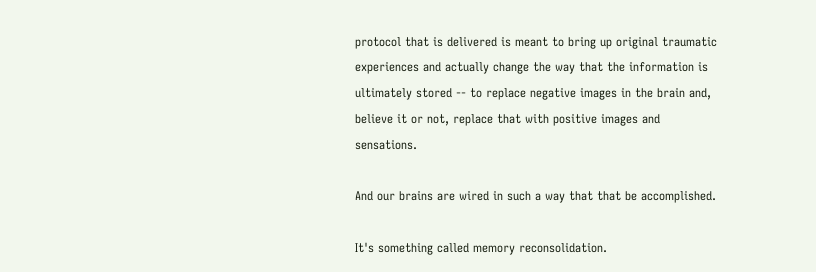protocol that is delivered is meant to bring up original traumatic experiences and actually change the way that the information is ultimately stored -- to replace negative images in the brain and, believe it or not, replace that with positive images and sensations.

And our brains are wired in such a way that that be accomplished.

It's something called memory reconsolidation.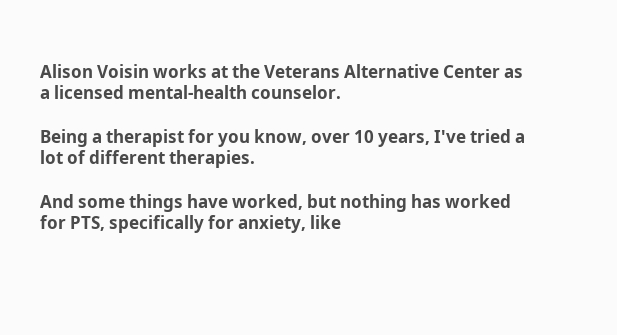Alison Voisin works at the Veterans Alternative Center as a licensed mental-health counselor.

Being a therapist for you know, over 10 years, I've tried a lot of different therapies.

And some things have worked, but nothing has worked for PTS, specifically for anxiety, like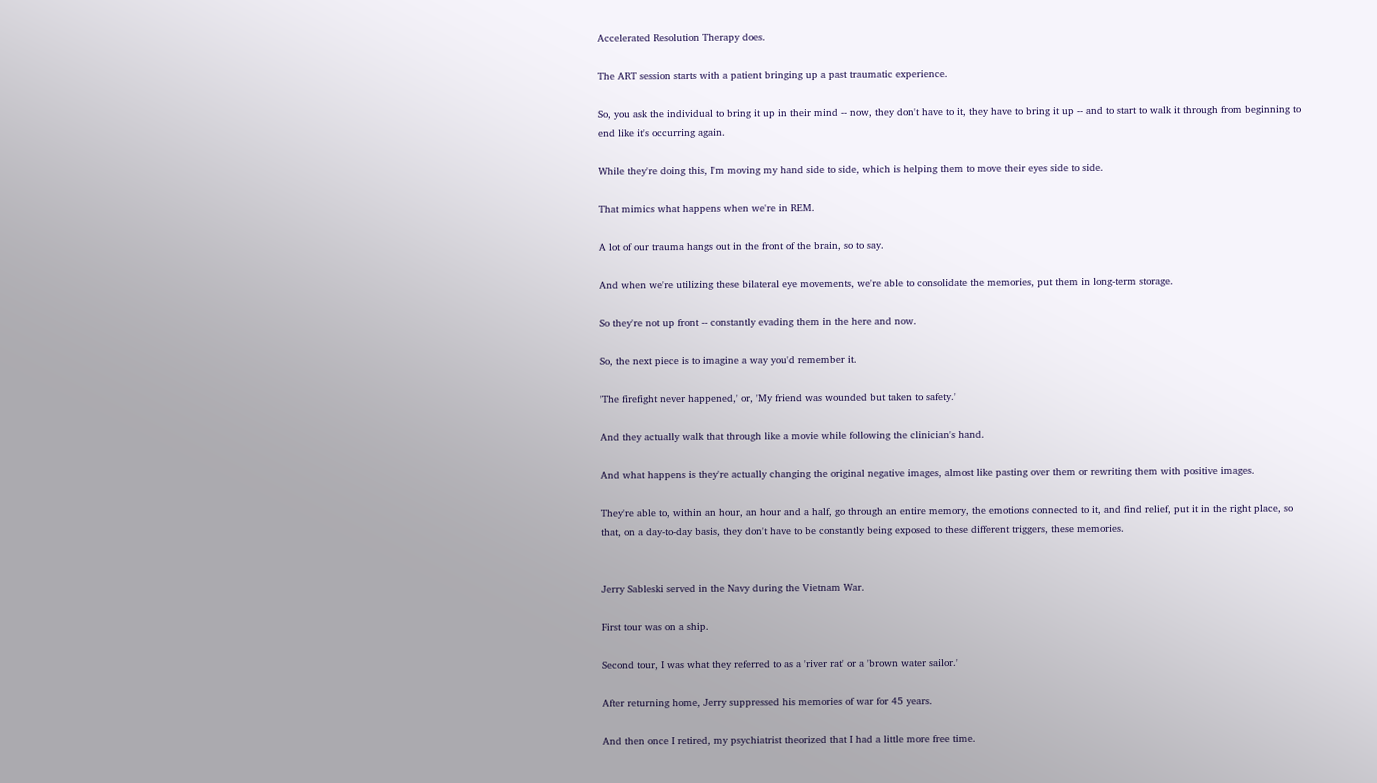Accelerated Resolution Therapy does.

The ART session starts with a patient bringing up a past traumatic experience.

So, you ask the individual to bring it up in their mind -- now, they don't have to it, they have to bring it up -- and to start to walk it through from beginning to end like it's occurring again.

While they're doing this, I'm moving my hand side to side, which is helping them to move their eyes side to side.

That mimics what happens when we're in REM.

A lot of our trauma hangs out in the front of the brain, so to say.

And when we're utilizing these bilateral eye movements, we're able to consolidate the memories, put them in long-term storage.

So they're not up front -- constantly evading them in the here and now.

So, the next piece is to imagine a way you'd remember it.

'The firefight never happened,' or, 'My friend was wounded but taken to safety.'

And they actually walk that through like a movie while following the clinician's hand.

And what happens is they're actually changing the original negative images, almost like pasting over them or rewriting them with positive images.

They're able to, within an hour, an hour and a half, go through an entire memory, the emotions connected to it, and find relief, put it in the right place, so that, on a day-to-day basis, they don't have to be constantly being exposed to these different triggers, these memories.


Jerry Sableski served in the Navy during the Vietnam War.

First tour was on a ship.

Second tour, I was what they referred to as a 'river rat' or a 'brown water sailor.'

After returning home, Jerry suppressed his memories of war for 45 years.

And then once I retired, my psychiatrist theorized that I had a little more free time.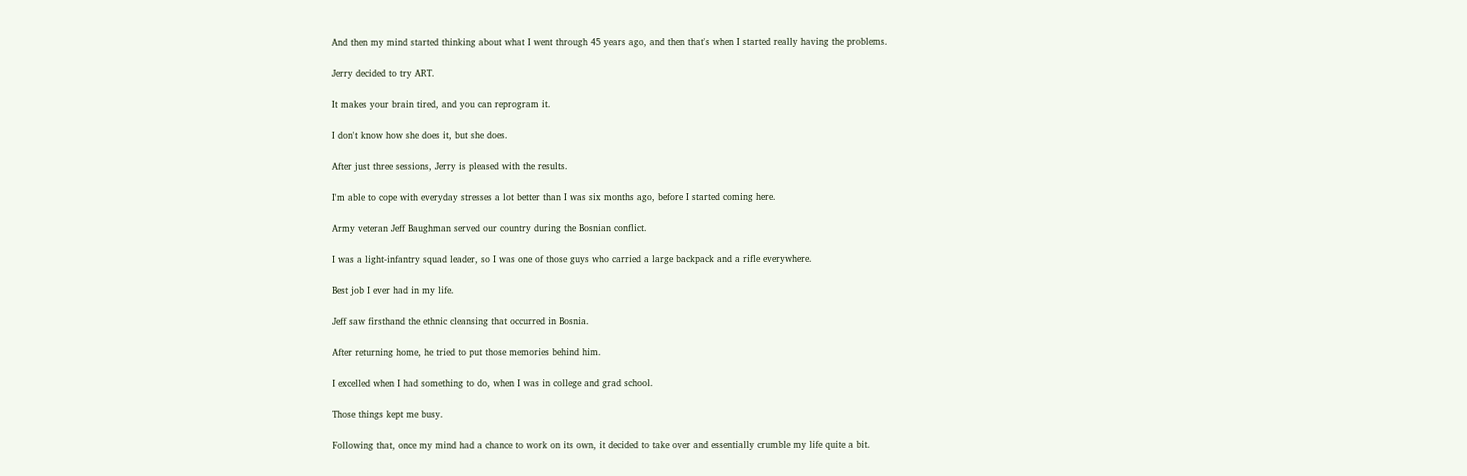And then my mind started thinking about what I went through 45 years ago, and then that's when I started really having the problems.

Jerry decided to try ART.

It makes your brain tired, and you can reprogram it.

I don't know how she does it, but she does.

After just three sessions, Jerry is pleased with the results.

I'm able to cope with everyday stresses a lot better than I was six months ago, before I started coming here.

Army veteran Jeff Baughman served our country during the Bosnian conflict.

I was a light-infantry squad leader, so I was one of those guys who carried a large backpack and a rifle everywhere.

Best job I ever had in my life.

Jeff saw firsthand the ethnic cleansing that occurred in Bosnia.

After returning home, he tried to put those memories behind him.

I excelled when I had something to do, when I was in college and grad school.

Those things kept me busy.

Following that, once my mind had a chance to work on its own, it decided to take over and essentially crumble my life quite a bit.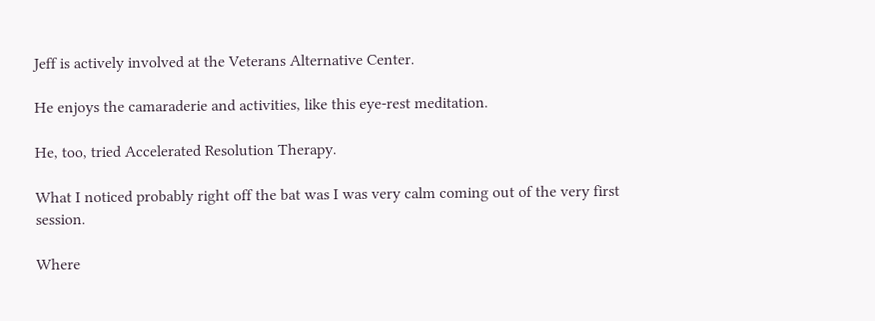Jeff is actively involved at the Veterans Alternative Center.

He enjoys the camaraderie and activities, like this eye-rest meditation.

He, too, tried Accelerated Resolution Therapy.

What I noticed probably right off the bat was I was very calm coming out of the very first session.

Where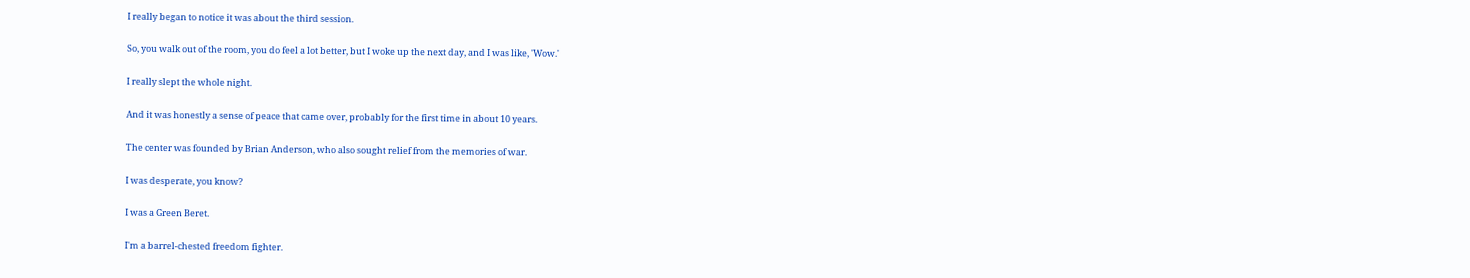I really began to notice it was about the third session.

So, you walk out of the room, you do feel a lot better, but I woke up the next day, and I was like, 'Wow.'

I really slept the whole night.

And it was honestly a sense of peace that came over, probably for the first time in about 10 years.

The center was founded by Brian Anderson, who also sought relief from the memories of war.

I was desperate, you know?

I was a Green Beret.

I'm a barrel-chested freedom fighter.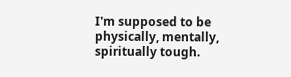I'm supposed to be physically, mentally, spiritually tough.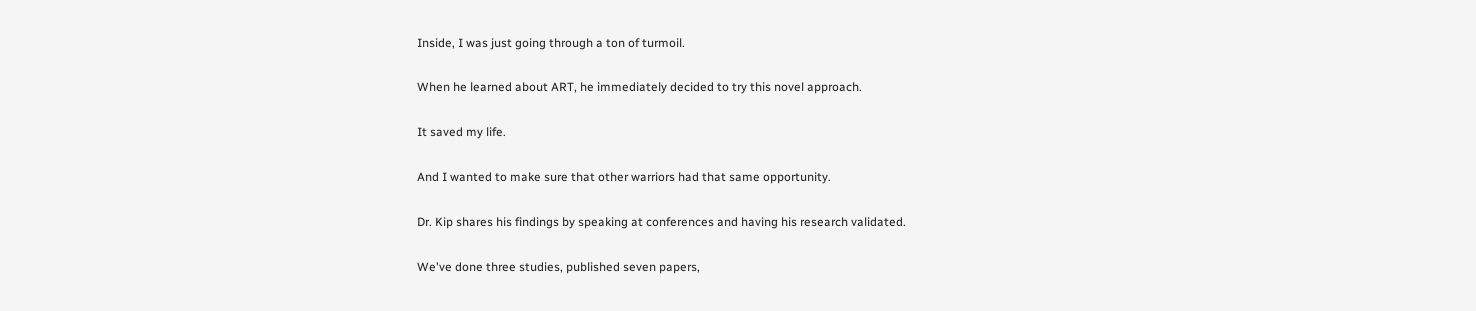Inside, I was just going through a ton of turmoil.

When he learned about ART, he immediately decided to try this novel approach.

It saved my life.

And I wanted to make sure that other warriors had that same opportunity.

Dr. Kip shares his findings by speaking at conferences and having his research validated.

We've done three studies, published seven papers,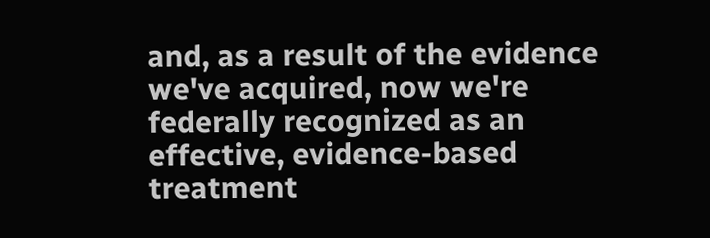and, as a result of the evidence we've acquired, now we're federally recognized as an effective, evidence-based treatment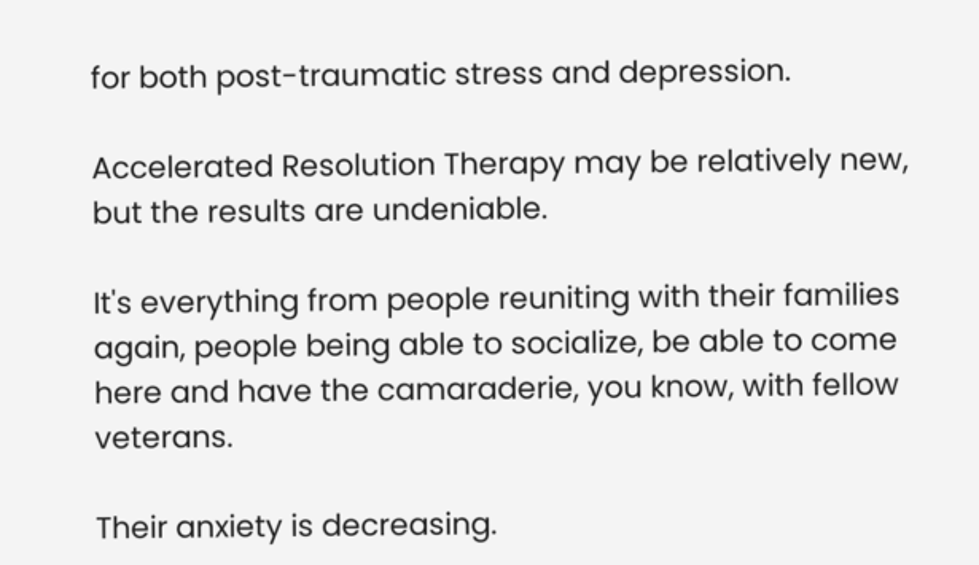for both post-traumatic stress and depression.

Accelerated Resolution Therapy may be relatively new, but the results are undeniable.

It's everything from people reuniting with their families again, people being able to socialize, be able to come here and have the camaraderie, you know, with fellow veterans.

Their anxiety is decreasing.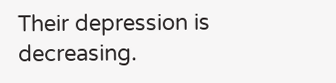Their depression is decreasing.